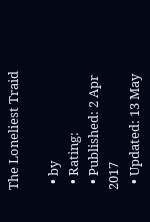The Loneliest Traid

  • by
  • Rating:
  • Published: 2 Apr 2017
  • Updated: 13 May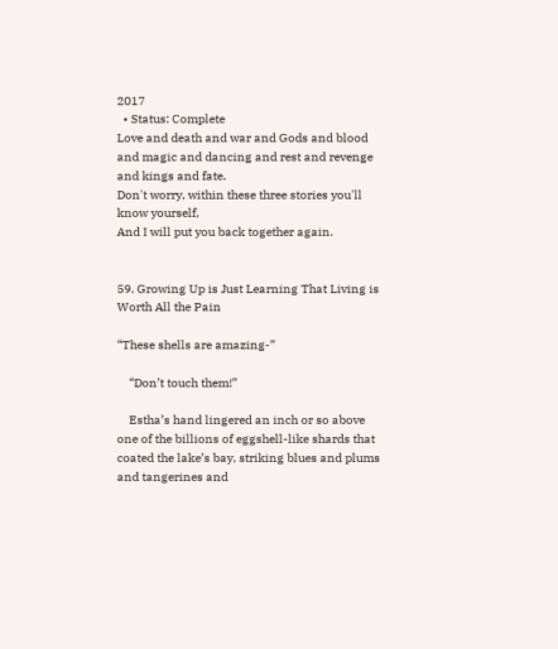2017
  • Status: Complete
Love and death and war and Gods and blood and magic and dancing and rest and revenge and kings and fate.
Don't worry, within these three stories you'll know yourself,
And I will put you back together again.


59. Growing Up is Just Learning That Living is Worth All the Pain

“These shells are amazing-”

    “Don’t touch them!”

    Estha’s hand lingered an inch or so above one of the billions of eggshell-like shards that coated the lake’s bay, striking blues and plums and tangerines and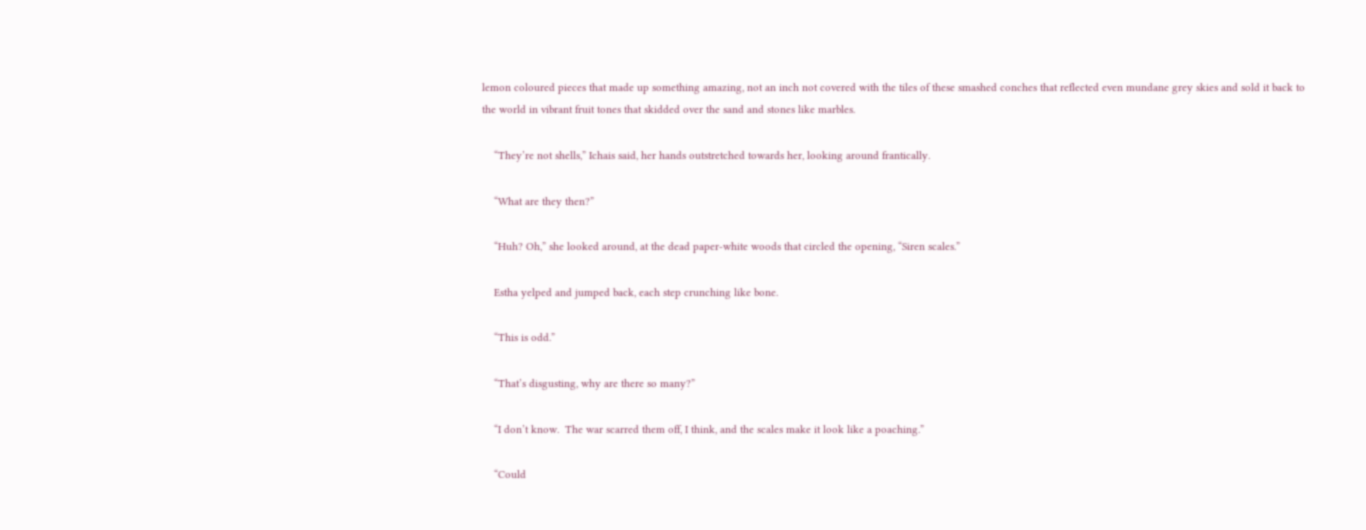lemon coloured pieces that made up something amazing, not an inch not covered with the tiles of these smashed conches that reflected even mundane grey skies and sold it back to the world in vibrant fruit tones that skidded over the sand and stones like marbles.

    “They’re not shells,” Ichais said, her hands outstretched towards her, looking around frantically.

    “What are they then?”

    “Huh? Oh,” she looked around, at the dead paper-white woods that circled the opening, “Siren scales.”

    Estha yelped and jumped back, each step crunching like bone.

    “This is odd.”

    “That’s disgusting, why are there so many?”

    “I don’t know.  The war scarred them off, I think, and the scales make it look like a poaching.”

    “Could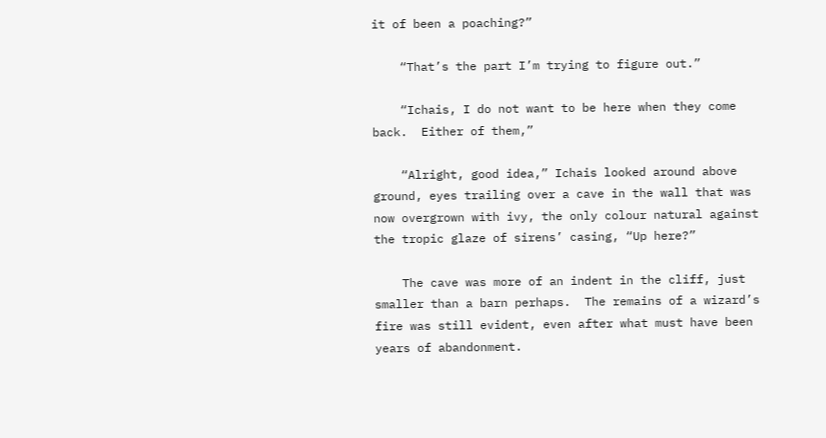it of been a poaching?”

    “That’s the part I’m trying to figure out.”

    “Ichais, I do not want to be here when they come back.  Either of them,”

    “Alright, good idea,” Ichais looked around above ground, eyes trailing over a cave in the wall that was now overgrown with ivy, the only colour natural against the tropic glaze of sirens’ casing, “Up here?”

    The cave was more of an indent in the cliff, just smaller than a barn perhaps.  The remains of a wizard’s fire was still evident, even after what must have been years of abandonment.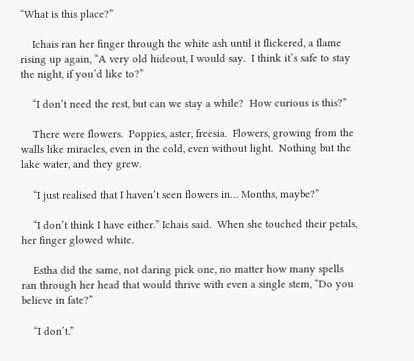“What is this place?”

    Ichais ran her finger through the white ash until it flickered, a flame rising up again, “A very old hideout, I would say.  I think it’s safe to stay the night, if you’d like to?”

    “I don’t need the rest, but can we stay a while?  How curious is this?”

    There were flowers.  Poppies, aster, freesia.  Flowers, growing from the walls like miracles, even in the cold, even without light.  Nothing but the lake water, and they grew.

    “I just realised that I haven’t seen flowers in… Months, maybe?”

    “I don’t think I have either.” Ichais said.  When she touched their petals, her finger glowed white.

    Estha did the same, not daring pick one, no matter how many spells ran through her head that would thrive with even a single stem, “Do you believe in fate?”

    “I don’t.”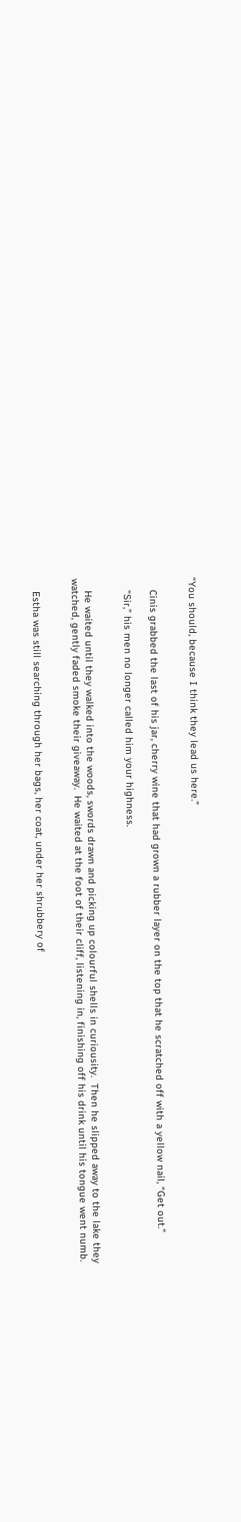“You should, because I think they lead us here.”


    Cinis grabbed the last of his jar, cherry wine that had grown a rubber layer on the top that he scratched off with a yellow nail, “Get out.”

    “Sir,” his men no longer called him your highness.


    He waited until they walked into the woods, swords drawn and picking up colourful shells in curiousity.  Then he slipped away to the lake they watched, gently faded smoke their giveaway.  He waited at the foot of their cliff, listening in, finishing off his drink until his tongue went numb.


    Estha was still searching through her bags, her coat, under her shrubbery of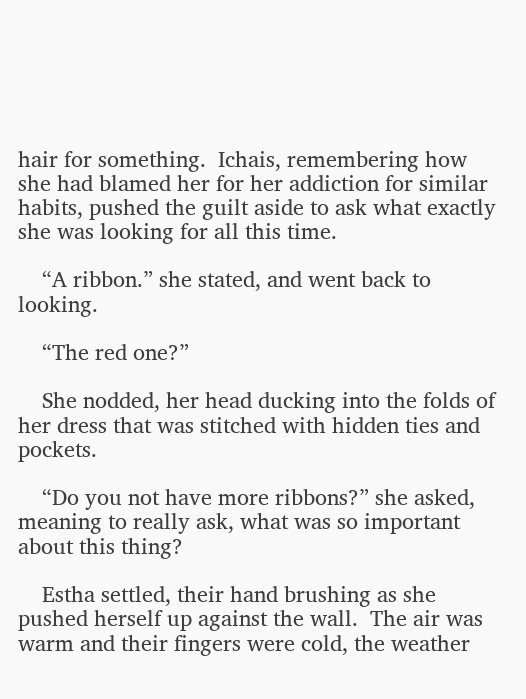hair for something.  Ichais, remembering how she had blamed her for her addiction for similar habits, pushed the guilt aside to ask what exactly she was looking for all this time.

    “A ribbon.” she stated, and went back to looking.

    “The red one?”

    She nodded, her head ducking into the folds of her dress that was stitched with hidden ties and pockets.

    “Do you not have more ribbons?” she asked, meaning to really ask, what was so important about this thing?

    Estha settled, their hand brushing as she pushed herself up against the wall.  The air was warm and their fingers were cold, the weather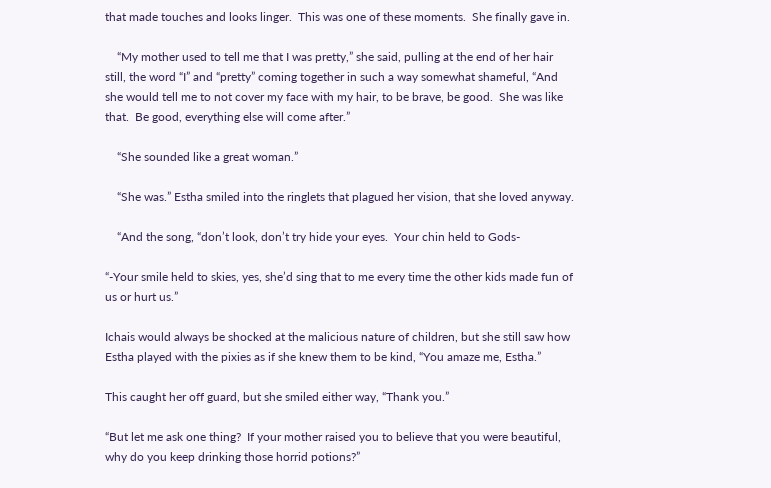that made touches and looks linger.  This was one of these moments.  She finally gave in.

    “My mother used to tell me that I was pretty,” she said, pulling at the end of her hair still, the word “I” and “pretty” coming together in such a way somewhat shameful, “And she would tell me to not cover my face with my hair, to be brave, be good.  She was like that.  Be good, everything else will come after.”

    “She sounded like a great woman.”

    “She was.” Estha smiled into the ringlets that plagued her vision, that she loved anyway.

    “And the song, “don’t look, don’t try hide your eyes.  Your chin held to Gods-

“-Your smile held to skies, yes, she’d sing that to me every time the other kids made fun of us or hurt us.”

Ichais would always be shocked at the malicious nature of children, but she still saw how Estha played with the pixies as if she knew them to be kind, “You amaze me, Estha.”

This caught her off guard, but she smiled either way, “Thank you.”

“But let me ask one thing?  If your mother raised you to believe that you were beautiful, why do you keep drinking those horrid potions?”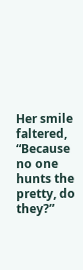Her smile faltered, “Because no one hunts the pretty, do they?”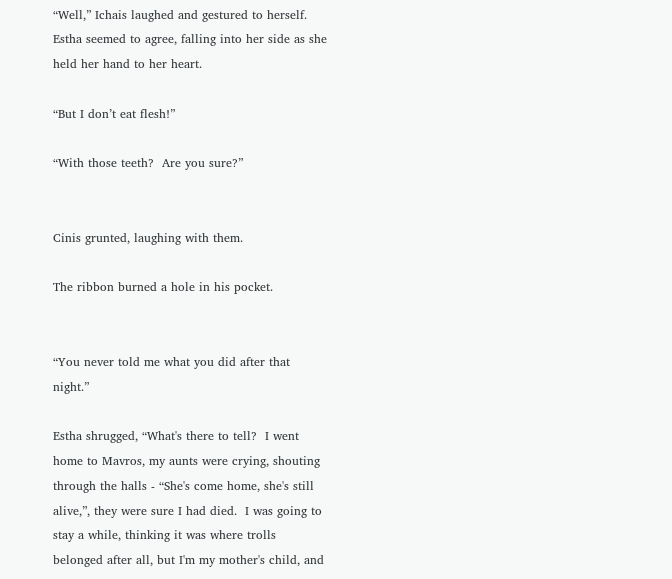“Well,” Ichais laughed and gestured to herself.  Estha seemed to agree, falling into her side as she held her hand to her heart.

“But I don’t eat flesh!”

“With those teeth?  Are you sure?”


Cinis grunted, laughing with them.

The ribbon burned a hole in his pocket.


“You never told me what you did after that night.”

Estha shrugged, “What's there to tell?  I went home to Mavros, my aunts were crying, shouting through the halls - “She's come home, she's still alive,”, they were sure I had died.  I was going to stay a while, thinking it was where trolls belonged after all, but I'm my mother's child, and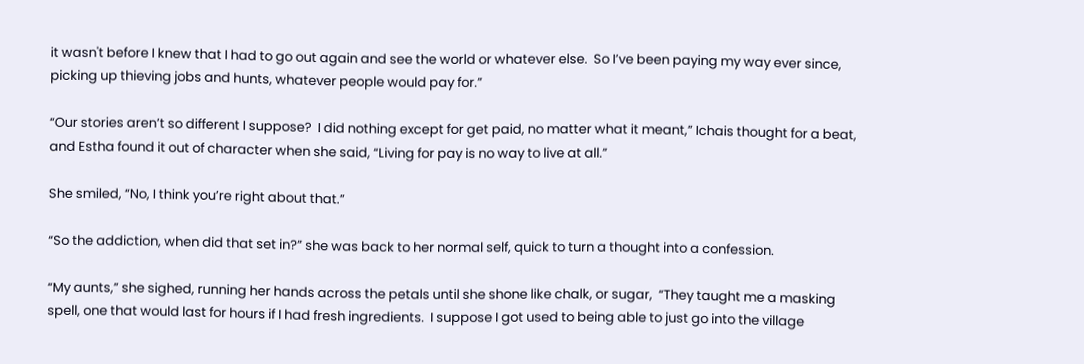it wasn't before I knew that I had to go out again and see the world or whatever else.  So I’ve been paying my way ever since, picking up thieving jobs and hunts, whatever people would pay for.”

“Our stories aren’t so different I suppose?  I did nothing except for get paid, no matter what it meant,” Ichais thought for a beat, and Estha found it out of character when she said, “Living for pay is no way to live at all.”

She smiled, “No, I think you’re right about that.”

“So the addiction, when did that set in?” she was back to her normal self, quick to turn a thought into a confession.

“My aunts,” she sighed, running her hands across the petals until she shone like chalk, or sugar,  “They taught me a masking spell, one that would last for hours if I had fresh ingredients.  I suppose I got used to being able to just go into the village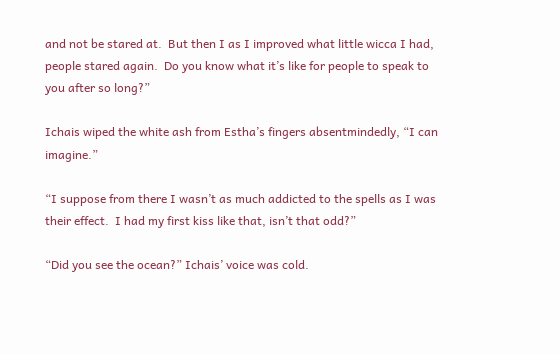and not be stared at.  But then I as I improved what little wicca I had, people stared again.  Do you know what it’s like for people to speak to you after so long?”

Ichais wiped the white ash from Estha’s fingers absentmindedly, “I can imagine.”

“I suppose from there I wasn’t as much addicted to the spells as I was their effect.  I had my first kiss like that, isn’t that odd?”

“Did you see the ocean?” Ichais’ voice was cold.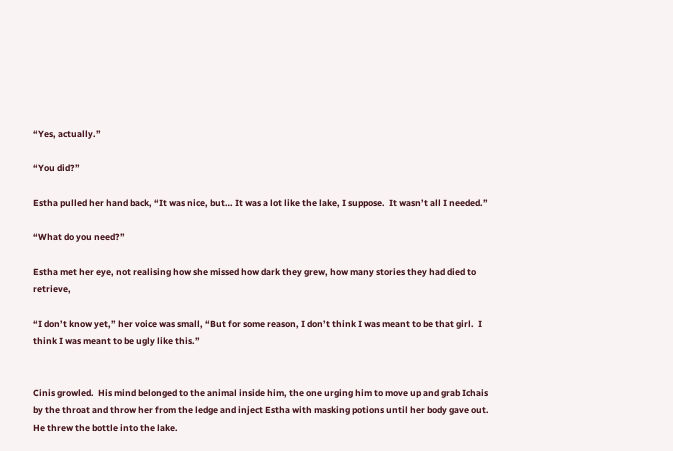“Yes, actually.”

“You did?”

Estha pulled her hand back, “It was nice, but… It was a lot like the lake, I suppose.  It wasn’t all I needed.”

“What do you need?”

Estha met her eye, not realising how she missed how dark they grew, how many stories they had died to retrieve,

“I don’t know yet,” her voice was small, “But for some reason, I don’t think I was meant to be that girl.  I think I was meant to be ugly like this.”


Cinis growled.  His mind belonged to the animal inside him, the one urging him to move up and grab Ichais by the throat and throw her from the ledge and inject Estha with masking potions until her body gave out.  He threw the bottle into the lake.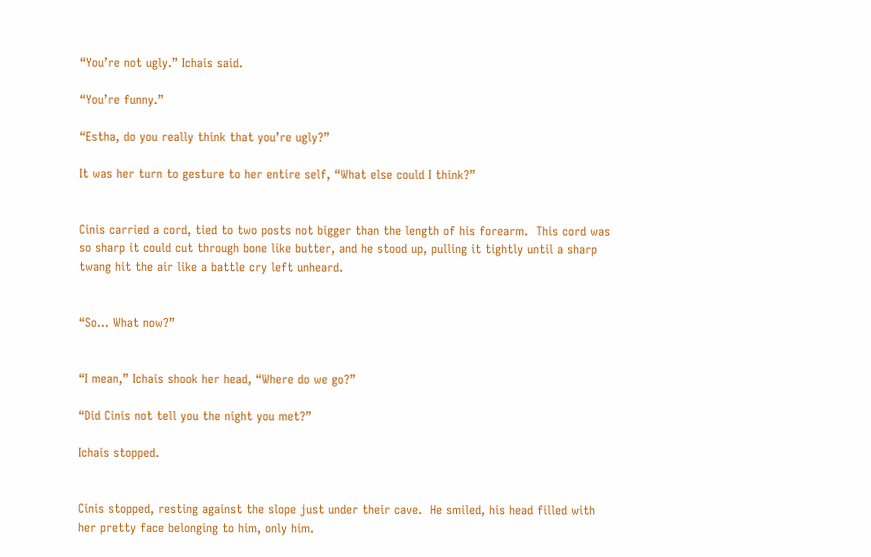“You’re not ugly.” Ichais said.

“You’re funny.”

“Estha, do you really think that you’re ugly?”

It was her turn to gesture to her entire self, “What else could I think?”


Cinis carried a cord, tied to two posts not bigger than the length of his forearm.  This cord was so sharp it could cut through bone like butter, and he stood up, pulling it tightly until a sharp twang hit the air like a battle cry left unheard.


“So… What now?”


“I mean,” Ichais shook her head, “Where do we go?”

“Did Cinis not tell you the night you met?”

Ichais stopped.


Cinis stopped, resting against the slope just under their cave.  He smiled, his head filled with her pretty face belonging to him, only him.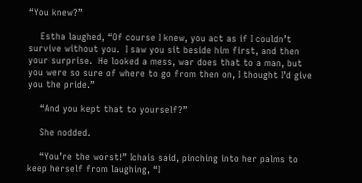“You knew?”

    Estha laughed, “Of course I knew, you act as if I couldn’t survive without you.  I saw you sit beside him first, and then your surprise.  He looked a mess, war does that to a man, but you were so sure of where to go from then on, I thought I’d give you the pride.”

    “And you kept that to yourself?”

    She nodded.

    “You’re the worst!” Ichais said, pinching into her palms to keep herself from laughing, “I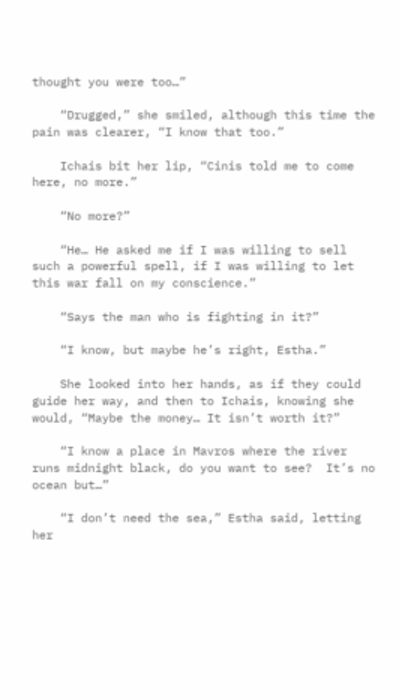thought you were too…”

    “Drugged,” she smiled, although this time the pain was clearer, “I know that too.”

    Ichais bit her lip, “Cinis told me to come here, no more.”

    “No more?”

    “He… He asked me if I was willing to sell such a powerful spell, if I was willing to let this war fall on my conscience.”

    “Says the man who is fighting in it?”

    “I know, but maybe he’s right, Estha.”

    She looked into her hands, as if they could guide her way, and then to Ichais, knowing she would, “Maybe the money… It isn’t worth it?”

    “I know a place in Mavros where the river runs midnight black, do you want to see?  It’s no ocean but…”

    “I don’t need the sea,” Estha said, letting her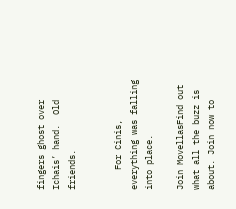fingers ghost over Ichais’ hand.  Old friends.


    For Cinis, everything was falling into place.

Join MovellasFind out what all the buzz is about. Join now to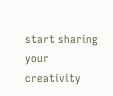start sharing your creativity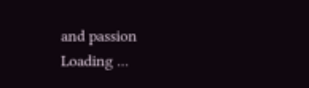and passion
Loading ...